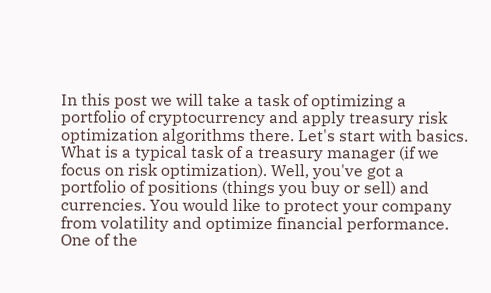In this post we will take a task of optimizing a portfolio of cryptocurrency and apply treasury risk optimization algorithms there. Let's start with basics. What is a typical task of a treasury manager (if we focus on risk optimization). Well, you've got a portfolio of positions (things you buy or sell) and currencies. You would like to protect your company from volatility and optimize financial performance. One of the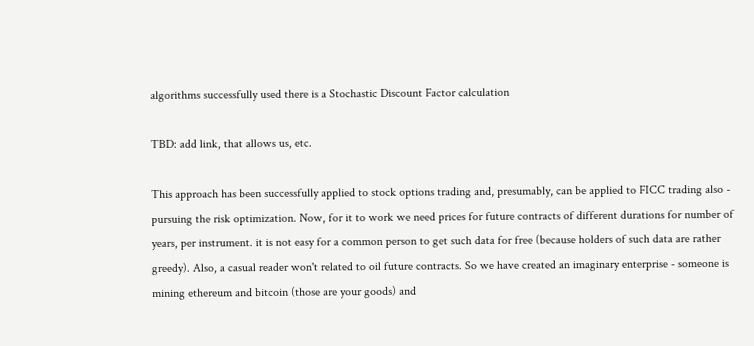algorithms successfully used there is a Stochastic Discount Factor calculation

TBD: add link, that allows us, etc.

This approach has been successfully applied to stock options trading and, presumably, can be applied to FICC trading also - pursuing the risk optimization. Now, for it to work we need prices for future contracts of different durations for number of years, per instrument. it is not easy for a common person to get such data for free (because holders of such data are rather greedy). Also, a casual reader won't related to oil future contracts. So we have created an imaginary enterprise - someone is mining ethereum and bitcoin (those are your goods) and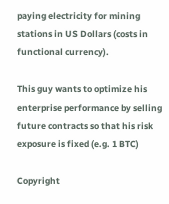paying electricity for mining stations in US Dollars (costs in functional currency).

This guy wants to optimize his enterprise performance by selling future contracts so that his risk exposure is fixed (e.g. 1 BTC)

Copyright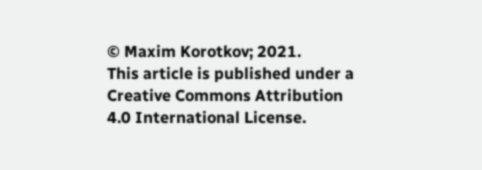© Maxim Korotkov; 2021.
This article is published under a Creative Commons Attribution 4.0 International License.